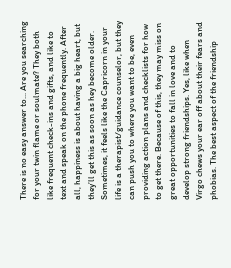There is no easy answer to... Are you searching for your twin flame or soulmate? They both like frequent check-ins and gifts, and like to text and speak on the phone frequently. After all, happiness is about having a big heart, but they’ll get this as soon as hey become older. Sometimes, it feels like the Capricorn in your life is a therapist/guidance counselor, but they can push you to where you want to be, even providing action plans and checklists for how to get there. Because of this, they may miss on great opportunities to fall in love and to develop strong friendships. Yes, like when Virgo chews your ear off about their fears and phobias. The best aspect of the friendship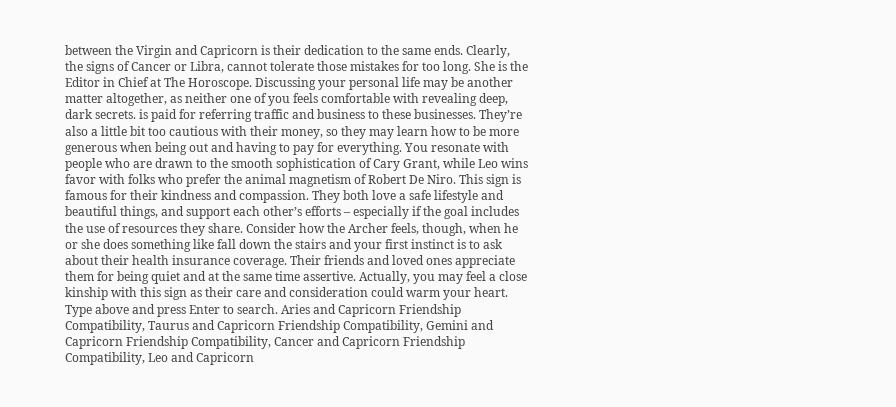between the Virgin and Capricorn is their dedication to the same ends. Clearly, the signs of Cancer or Libra, cannot tolerate those mistakes for too long. She is the Editor in Chief at The Horoscope. Discussing your personal life may be another matter altogether, as neither one of you feels comfortable with revealing deep, dark secrets. is paid for referring traffic and business to these businesses. They’re also a little bit too cautious with their money, so they may learn how to be more generous when being out and having to pay for everything. You resonate with people who are drawn to the smooth sophistication of Cary Grant, while Leo wins favor with folks who prefer the animal magnetism of Robert De Niro. This sign is famous for their kindness and compassion. They both love a safe lifestyle and beautiful things, and support each other’s efforts – especially if the goal includes the use of resources they share. Consider how the Archer feels, though, when he or she does something like fall down the stairs and your first instinct is to ask about their health insurance coverage. Their friends and loved ones appreciate them for being quiet and at the same time assertive. Actually, you may feel a close kinship with this sign as their care and consideration could warm your heart. Type above and press Enter to search. Aries and Capricorn Friendship Compatibility, Taurus and Capricorn Friendship Compatibility, Gemini and Capricorn Friendship Compatibility, Cancer and Capricorn Friendship Compatibility, Leo and Capricorn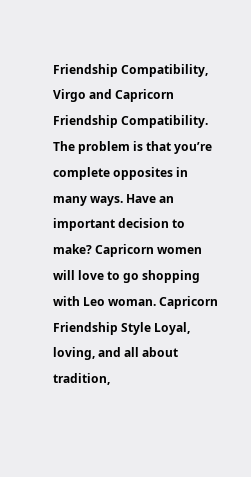Friendship Compatibility, Virgo and Capricorn Friendship Compatibility. The problem is that you’re complete opposites in many ways. Have an important decision to make? Capricorn women will love to go shopping with Leo woman. Capricorn Friendship Style Loyal, loving, and all about tradition,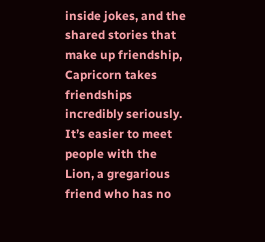inside jokes, and the shared stories that make up friendship, Capricorn takes friendships incredibly seriously. It’s easier to meet people with the Lion, a gregarious friend who has no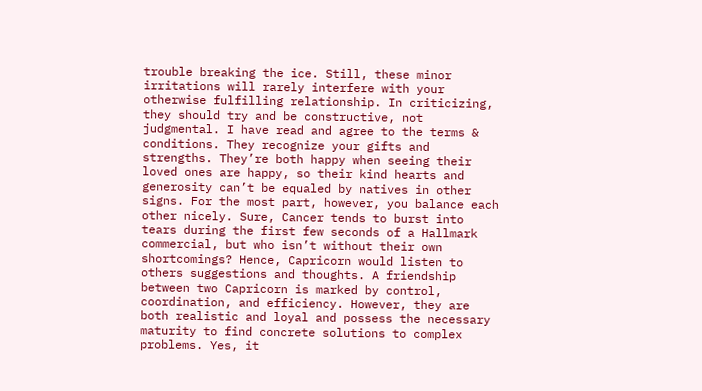trouble breaking the ice. Still, these minor irritations will rarely interfere with your otherwise fulfilling relationship. In criticizing, they should try and be constructive, not judgmental. I have read and agree to the terms & conditions. They recognize your gifts and strengths. They’re both happy when seeing their loved ones are happy, so their kind hearts and generosity can’t be equaled by natives in other signs. For the most part, however, you balance each other nicely. Sure, Cancer tends to burst into tears during the first few seconds of a Hallmark commercial, but who isn’t without their own shortcomings? Hence, Capricorn would listen to others suggestions and thoughts. A friendship between two Capricorn is marked by control, coordination, and efficiency. However, they are both realistic and loyal and possess the necessary maturity to find concrete solutions to complex problems. Yes, it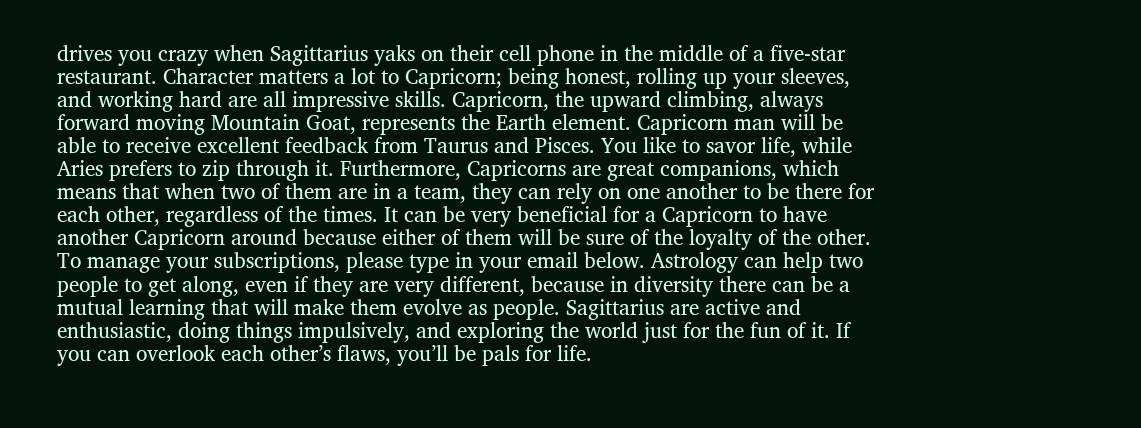drives you crazy when Sagittarius yaks on their cell phone in the middle of a five-star restaurant. Character matters a lot to Capricorn; being honest, rolling up your sleeves, and working hard are all impressive skills. Capricorn, the upward climbing, always forward moving Mountain Goat, represents the Earth element. Capricorn man will be able to receive excellent feedback from Taurus and Pisces. You like to savor life, while Aries prefers to zip through it. Furthermore, Capricorns are great companions, which means that when two of them are in a team, they can rely on one another to be there for each other, regardless of the times. It can be very beneficial for a Capricorn to have another Capricorn around because either of them will be sure of the loyalty of the other. To manage your subscriptions, please type in your email below. Astrology can help two people to get along, even if they are very different, because in diversity there can be a mutual learning that will make them evolve as people. Sagittarius are active and enthusiastic, doing things impulsively, and exploring the world just for the fun of it. If you can overlook each other’s flaws, you’ll be pals for life.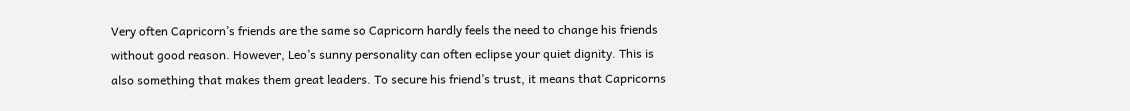Very often Capricorn’s friends are the same so Capricorn hardly feels the need to change his friends without good reason. However, Leo’s sunny personality can often eclipse your quiet dignity. This is also something that makes them great leaders. To secure his friend’s trust, it means that Capricorns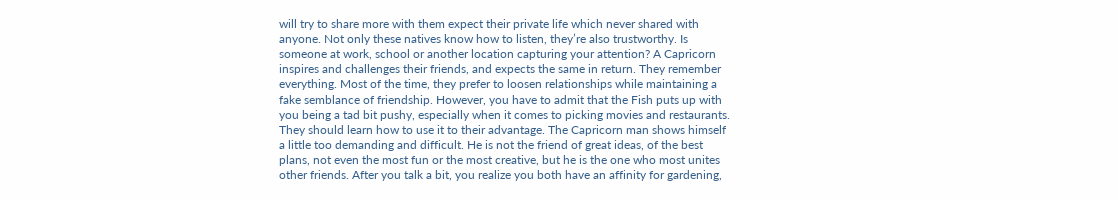will try to share more with them expect their private life which never shared with anyone. Not only these natives know how to listen, they’re also trustworthy. Is someone at work, school or another location capturing your attention? A Capricorn inspires and challenges their friends, and expects the same in return. They remember everything. Most of the time, they prefer to loosen relationships while maintaining a fake semblance of friendship. However, you have to admit that the Fish puts up with you being a tad bit pushy, especially when it comes to picking movies and restaurants. They should learn how to use it to their advantage. The Capricorn man shows himself a little too demanding and difficult. He is not the friend of great ideas, of the best plans, not even the most fun or the most creative, but he is the one who most unites other friends. After you talk a bit, you realize you both have an affinity for gardening,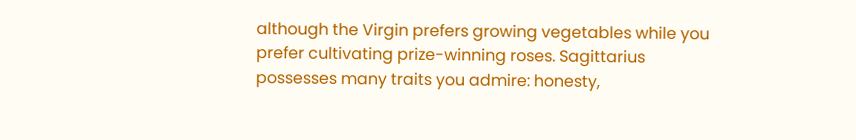although the Virgin prefers growing vegetables while you prefer cultivating prize-winning roses. Sagittarius possesses many traits you admire: honesty,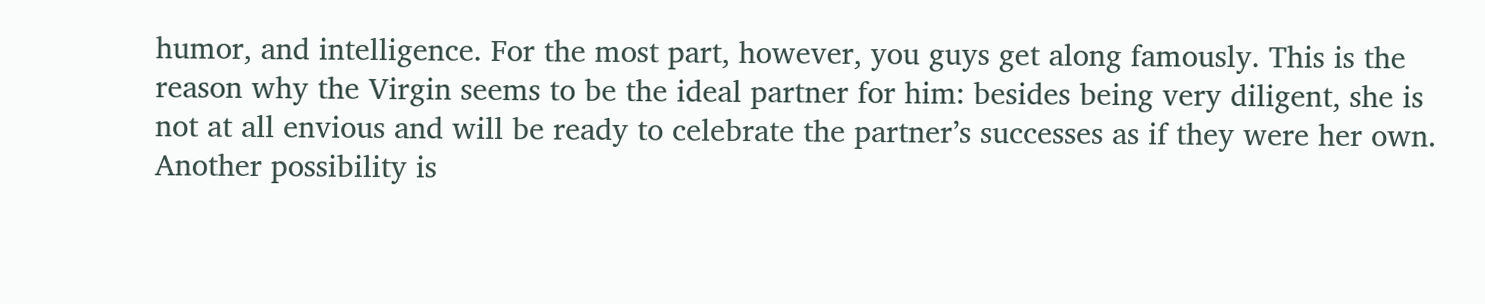humor, and intelligence. For the most part, however, you guys get along famously. This is the reason why the Virgin seems to be the ideal partner for him: besides being very diligent, she is not at all envious and will be ready to celebrate the partner’s successes as if they were her own. Another possibility is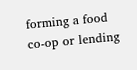forming a food co-op or lending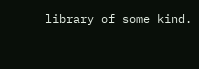library of some kind.